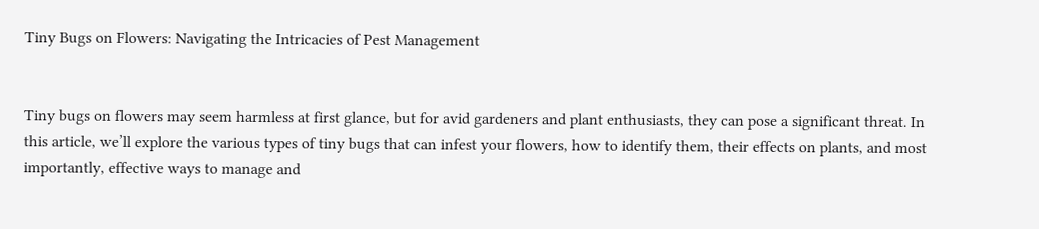Tiny Bugs on Flowers: Navigating the Intricacies of Pest Management


Tiny bugs on flowers may seem harmless at first glance, but for avid gardeners and plant enthusiasts, they can pose a significant threat. In this article, we’ll explore the various types of tiny bugs that can infest your flowers, how to identify them, their effects on plants, and most importantly, effective ways to manage and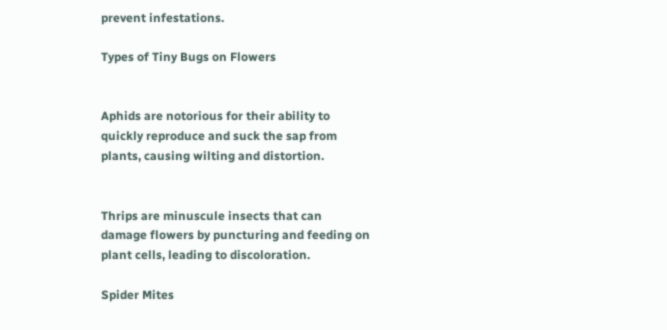prevent infestations.

Types of Tiny Bugs on Flowers


Aphids are notorious for their ability to quickly reproduce and suck the sap from plants, causing wilting and distortion.


Thrips are minuscule insects that can damage flowers by puncturing and feeding on plant cells, leading to discoloration.

Spider Mites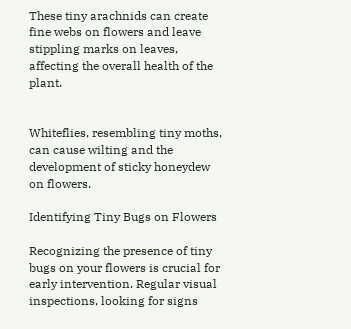These tiny arachnids can create fine webs on flowers and leave stippling marks on leaves, affecting the overall health of the plant.


Whiteflies, resembling tiny moths, can cause wilting and the development of sticky honeydew on flowers.

Identifying Tiny Bugs on Flowers

Recognizing the presence of tiny bugs on your flowers is crucial for early intervention. Regular visual inspections, looking for signs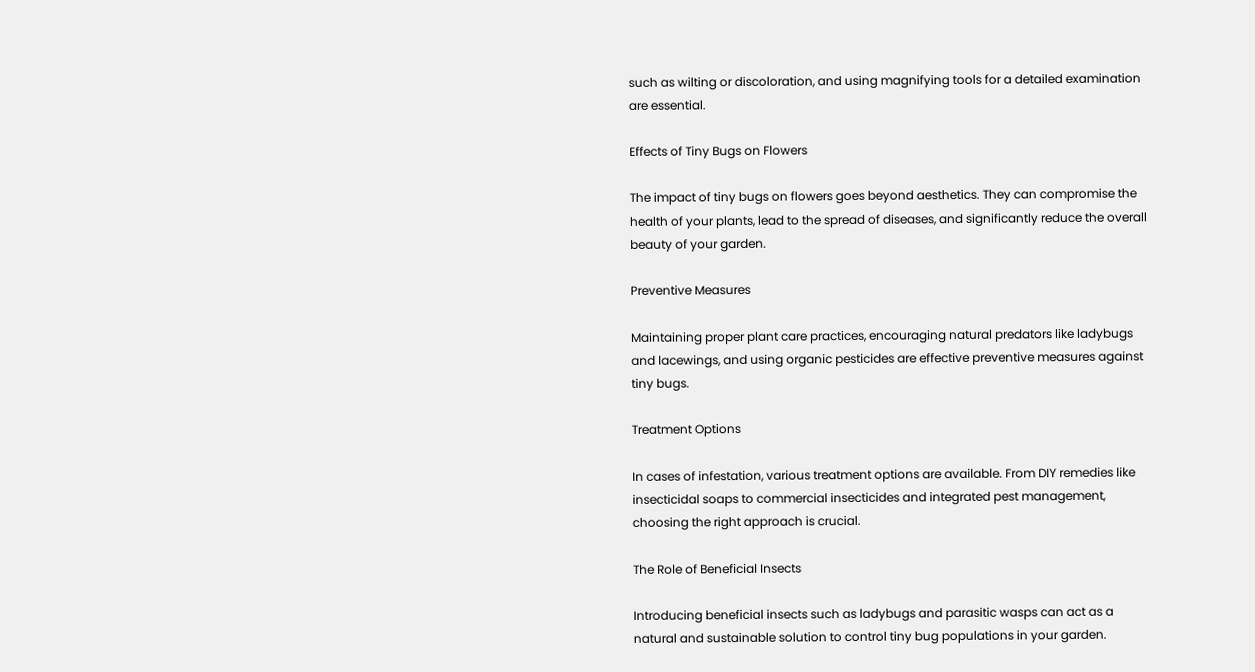such as wilting or discoloration, and using magnifying tools for a detailed examination are essential.

Effects of Tiny Bugs on Flowers

The impact of tiny bugs on flowers goes beyond aesthetics. They can compromise the health of your plants, lead to the spread of diseases, and significantly reduce the overall beauty of your garden.

Preventive Measures

Maintaining proper plant care practices, encouraging natural predators like ladybugs and lacewings, and using organic pesticides are effective preventive measures against tiny bugs.

Treatment Options

In cases of infestation, various treatment options are available. From DIY remedies like insecticidal soaps to commercial insecticides and integrated pest management, choosing the right approach is crucial.

The Role of Beneficial Insects

Introducing beneficial insects such as ladybugs and parasitic wasps can act as a natural and sustainable solution to control tiny bug populations in your garden.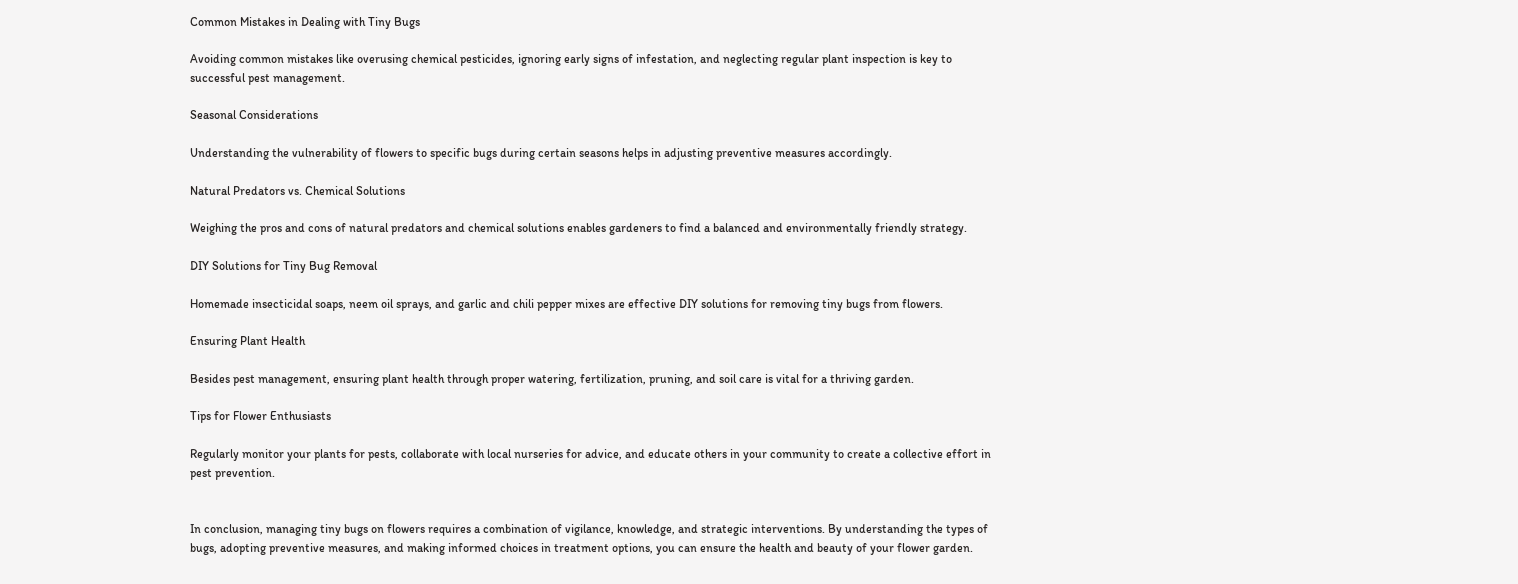Common Mistakes in Dealing with Tiny Bugs

Avoiding common mistakes like overusing chemical pesticides, ignoring early signs of infestation, and neglecting regular plant inspection is key to successful pest management.

Seasonal Considerations

Understanding the vulnerability of flowers to specific bugs during certain seasons helps in adjusting preventive measures accordingly.

Natural Predators vs. Chemical Solutions

Weighing the pros and cons of natural predators and chemical solutions enables gardeners to find a balanced and environmentally friendly strategy.

DIY Solutions for Tiny Bug Removal

Homemade insecticidal soaps, neem oil sprays, and garlic and chili pepper mixes are effective DIY solutions for removing tiny bugs from flowers.

Ensuring Plant Health

Besides pest management, ensuring plant health through proper watering, fertilization, pruning, and soil care is vital for a thriving garden.

Tips for Flower Enthusiasts

Regularly monitor your plants for pests, collaborate with local nurseries for advice, and educate others in your community to create a collective effort in pest prevention.


In conclusion, managing tiny bugs on flowers requires a combination of vigilance, knowledge, and strategic interventions. By understanding the types of bugs, adopting preventive measures, and making informed choices in treatment options, you can ensure the health and beauty of your flower garden.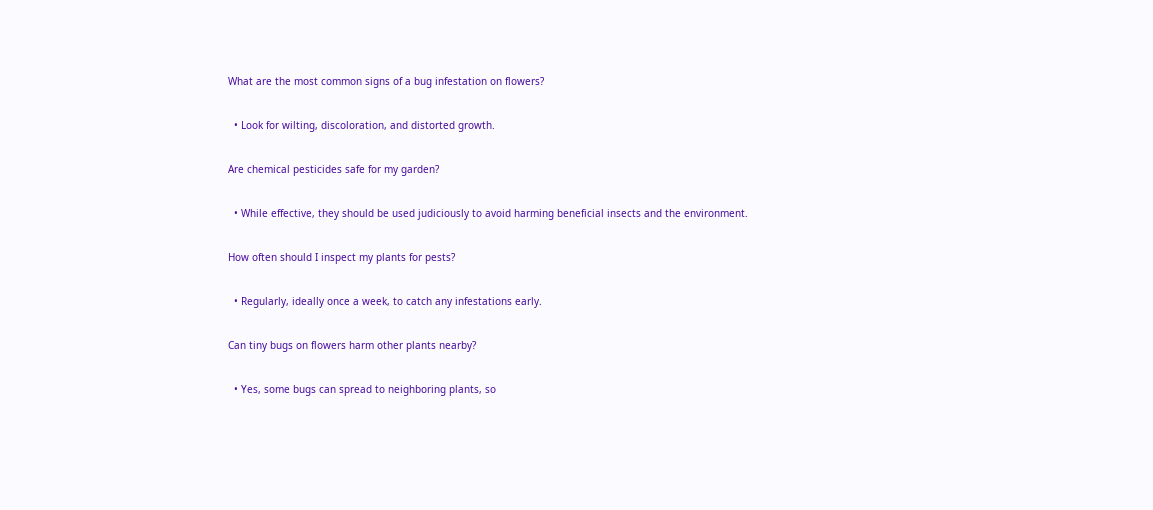What are the most common signs of a bug infestation on flowers?

  • Look for wilting, discoloration, and distorted growth.

Are chemical pesticides safe for my garden?

  • While effective, they should be used judiciously to avoid harming beneficial insects and the environment.

How often should I inspect my plants for pests?

  • Regularly, ideally once a week, to catch any infestations early.

Can tiny bugs on flowers harm other plants nearby?

  • Yes, some bugs can spread to neighboring plants, so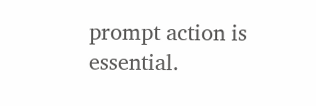prompt action is essential.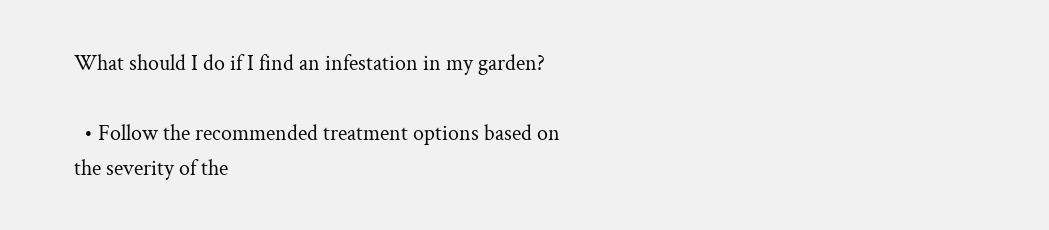What should I do if I find an infestation in my garden?

  • Follow the recommended treatment options based on the severity of the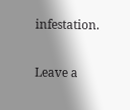infestation.

Leave a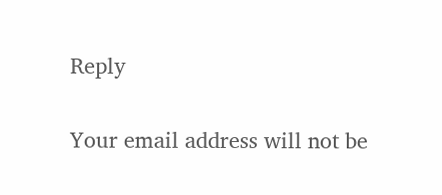Reply

Your email address will not be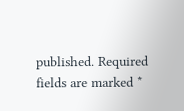published. Required fields are marked *